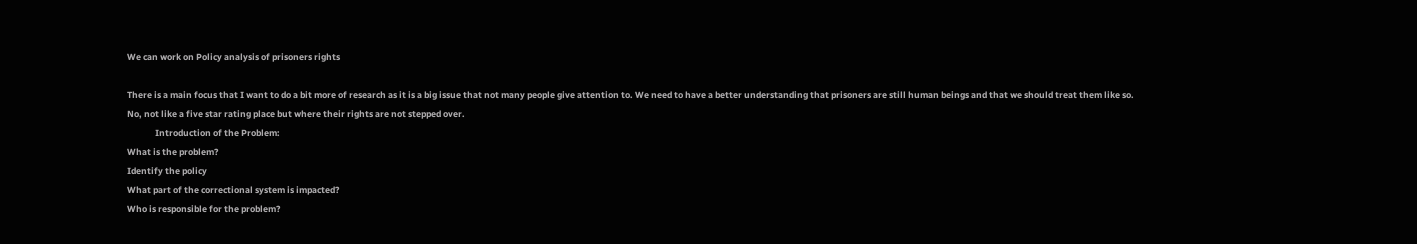We can work on Policy analysis of prisoners rights

There is a main focus that I want to do a bit more of research as it is a big issue that not many people give attention to. We need to have a better understanding that prisoners are still human beings and that we should treat them like so. No, not like a five star rating place but where their rights are not stepped over.
              Introduction of the Problem:
What is the problem?
Identify the policy
What part of the correctional system is impacted?
Who is responsible for the problem?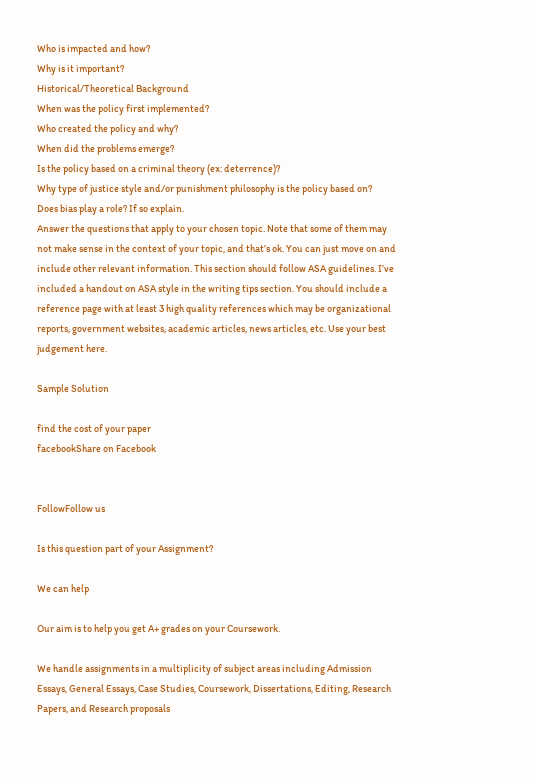Who is impacted and how?
Why is it important?
Historical/Theoretical Background
When was the policy first implemented?
Who created the policy and why?
When did the problems emerge?
Is the policy based on a criminal theory (ex: deterrence)?
Why type of justice style and/or punishment philosophy is the policy based on?
Does bias play a role? If so explain.
Answer the questions that apply to your chosen topic. Note that some of them may not make sense in the context of your topic, and that’s ok. You can just move on and include other relevant information. This section should follow ASA guidelines. I’ve included a handout on ASA style in the writing tips section. You should include a reference page with at least 3 high quality references which may be organizational reports, government websites, academic articles, news articles, etc. Use your best judgement here.

Sample Solution

find the cost of your paper
facebookShare on Facebook


FollowFollow us

Is this question part of your Assignment?

We can help

Our aim is to help you get A+ grades on your Coursework.

We handle assignments in a multiplicity of subject areas including Admission Essays, General Essays, Case Studies, Coursework, Dissertations, Editing, Research Papers, and Research proposals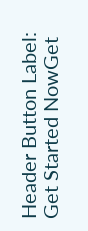Header Button Label: Get Started NowGet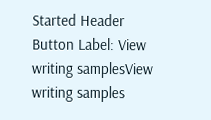Started Header Button Label: View writing samplesView writing samples